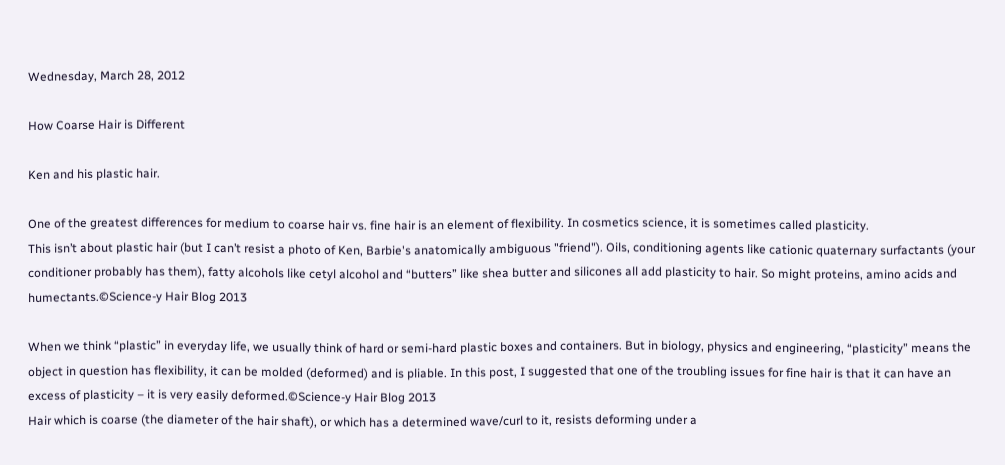Wednesday, March 28, 2012

How Coarse Hair is Different

Ken and his plastic hair.

One of the greatest differences for medium to coarse hair vs. fine hair is an element of flexibility. In cosmetics science, it is sometimes called plasticity.
This isn’t about plastic hair (but I can’t resist a photo of Ken, Barbie's anatomically ambiguous "friend"). Oils, conditioning agents like cationic quaternary surfactants (your conditioner probably has them), fatty alcohols like cetyl alcohol and “butters” like shea butter and silicones all add plasticity to hair. So might proteins, amino acids and humectants.©Science-y Hair Blog 2013

When we think “plastic” in everyday life, we usually think of hard or semi-hard plastic boxes and containers. But in biology, physics and engineering, “plasticity” means the object in question has flexibility, it can be molded (deformed) and is pliable. In this post, I suggested that one of the troubling issues for fine hair is that it can have an excess of plasticity – it is very easily deformed.©Science-y Hair Blog 2013
Hair which is coarse (the diameter of the hair shaft), or which has a determined wave/curl to it, resists deforming under a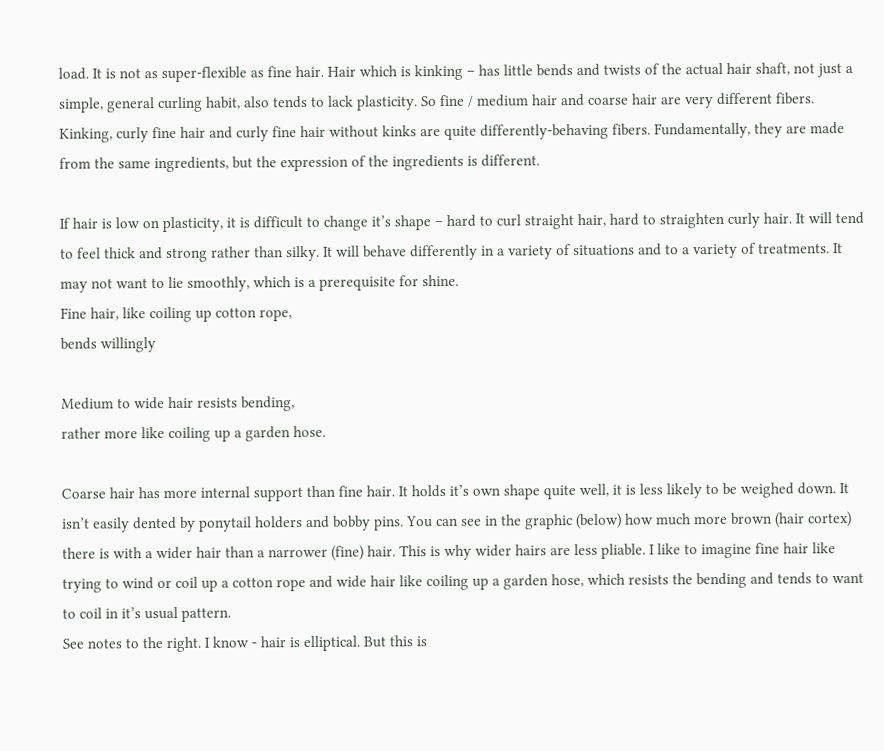load. It is not as super-flexible as fine hair. Hair which is kinking – has little bends and twists of the actual hair shaft, not just a simple, general curling habit, also tends to lack plasticity. So fine / medium hair and coarse hair are very different fibers. Kinking, curly fine hair and curly fine hair without kinks are quite differently-behaving fibers. Fundamentally, they are made from the same ingredients, but the expression of the ingredients is different.

If hair is low on plasticity, it is difficult to change it’s shape – hard to curl straight hair, hard to straighten curly hair. It will tend to feel thick and strong rather than silky. It will behave differently in a variety of situations and to a variety of treatments. It may not want to lie smoothly, which is a prerequisite for shine.
Fine hair, like coiling up cotton rope,
bends willingly

Medium to wide hair resists bending,
rather more like coiling up a garden hose.

Coarse hair has more internal support than fine hair. It holds it’s own shape quite well, it is less likely to be weighed down. It isn’t easily dented by ponytail holders and bobby pins. You can see in the graphic (below) how much more brown (hair cortex) there is with a wider hair than a narrower (fine) hair. This is why wider hairs are less pliable. I like to imagine fine hair like trying to wind or coil up a cotton rope and wide hair like coiling up a garden hose, which resists the bending and tends to want to coil in it’s usual pattern.
See notes to the right. I know - hair is elliptical. But this is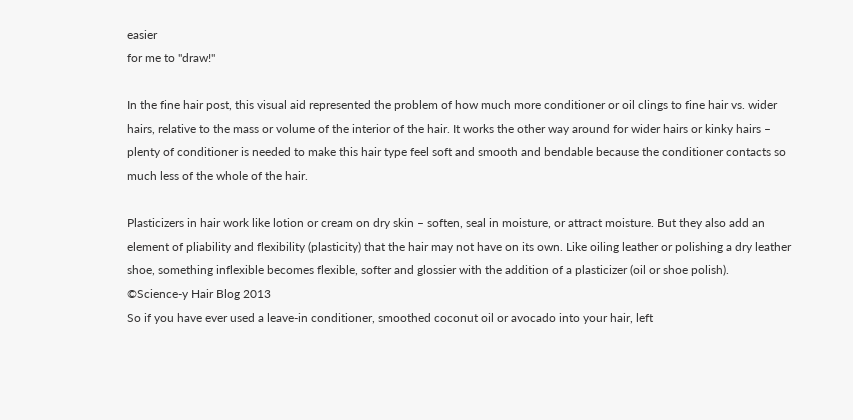easier
for me to "draw!"

In the fine hair post, this visual aid represented the problem of how much more conditioner or oil clings to fine hair vs. wider hairs, relative to the mass or volume of the interior of the hair. It works the other way around for wider hairs or kinky hairs – plenty of conditioner is needed to make this hair type feel soft and smooth and bendable because the conditioner contacts so much less of the whole of the hair.

Plasticizers in hair work like lotion or cream on dry skin – soften, seal in moisture, or attract moisture. But they also add an element of pliability and flexibility (plasticity) that the hair may not have on its own. Like oiling leather or polishing a dry leather shoe, something inflexible becomes flexible, softer and glossier with the addition of a plasticizer (oil or shoe polish).
©Science-y Hair Blog 2013
So if you have ever used a leave-in conditioner, smoothed coconut oil or avocado into your hair, left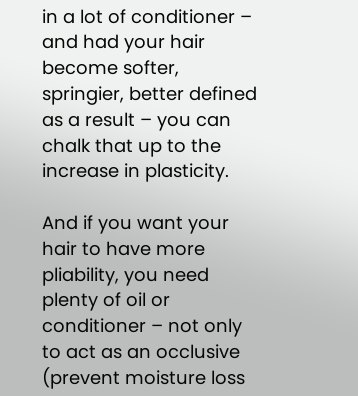in a lot of conditioner – and had your hair become softer, springier, better defined as a result – you can chalk that up to the increase in plasticity.

And if you want your hair to have more pliability, you need plenty of oil or conditioner – not only to act as an occlusive (prevent moisture loss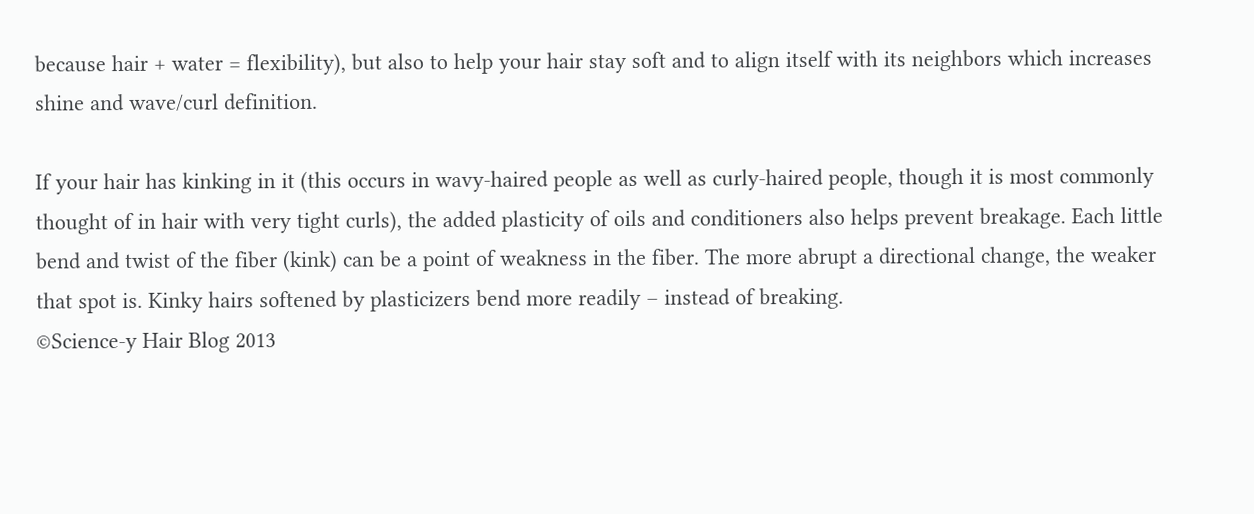because hair + water = flexibility), but also to help your hair stay soft and to align itself with its neighbors which increases shine and wave/curl definition.

If your hair has kinking in it (this occurs in wavy-haired people as well as curly-haired people, though it is most commonly thought of in hair with very tight curls), the added plasticity of oils and conditioners also helps prevent breakage. Each little bend and twist of the fiber (kink) can be a point of weakness in the fiber. The more abrupt a directional change, the weaker that spot is. Kinky hairs softened by plasticizers bend more readily – instead of breaking.
©Science-y Hair Blog 2013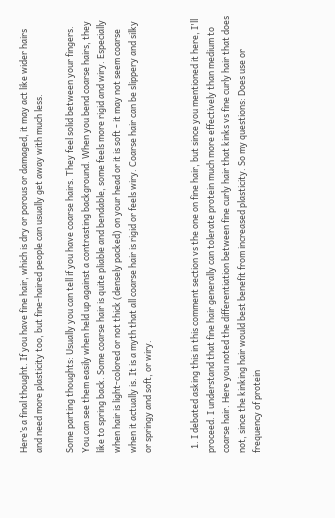Here’s a final thought. If you have fine hair, which is dry or porous or damaged, it may act like wider hairs and need more plasticity too, but fine-haired people can usually get away with much less.

Some parting thoughts: Usually you can tell if you have coarse hairs. They feel solid between your fingers. You can see them easily when held up against a contrasting background. When you bend coarse hairs, they like to spring back. Some coarse hair is quite pliable and bendable, some feels more rigid and wiry. Especially when hair is light-colored or not thick (densely packed) on your head or it is soft - it may not seem coarse when it actually is. It is a myth that all coarse hair is rigid or feels wiry. Coarse hair can be slippery and silky or springy and soft, or wiry.


  1. I debated asking this in this comment section vs the one on fine hair, but since you mentioned it here, I'll proceed. I understand that fine hair generally can tolerate protein much more effectively than medium to coarse hair. Here you noted the differentiation between fine curly hair that kinks vs fine curly hair that does not, since the kinking hair would best benefit from increased plasticity. So my questions: Does use or frequency of protein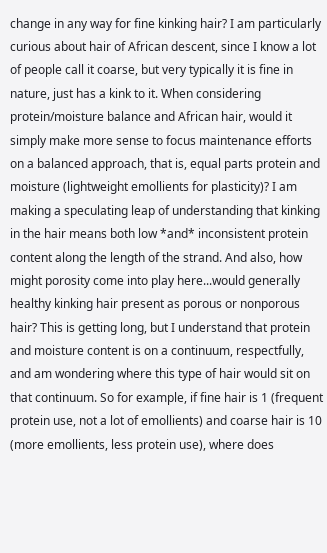change in any way for fine kinking hair? I am particularly curious about hair of African descent, since I know a lot of people call it coarse, but very typically it is fine in nature, just has a kink to it. When considering protein/moisture balance and African hair, would it simply make more sense to focus maintenance efforts on a balanced approach, that is, equal parts protein and moisture (lightweight emollients for plasticity)? I am making a speculating leap of understanding that kinking in the hair means both low *and* inconsistent protein content along the length of the strand. And also, how might porosity come into play here...would generally healthy kinking hair present as porous or nonporous hair? This is getting long, but I understand that protein and moisture content is on a continuum, respectfully, and am wondering where this type of hair would sit on that continuum. So for example, if fine hair is 1 (frequent protein use, not a lot of emollients) and coarse hair is 10 (more emollients, less protein use), where does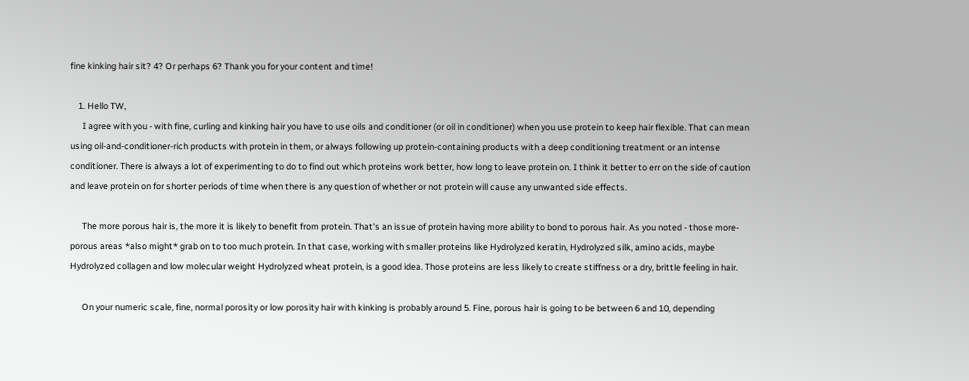fine kinking hair sit? 4? Or perhaps 6? Thank you for your content and time!

    1. Hello TW,
      I agree with you - with fine, curling and kinking hair you have to use oils and conditioner (or oil in conditioner) when you use protein to keep hair flexible. That can mean using oil-and-conditioner-rich products with protein in them, or always following up protein-containing products with a deep conditioning treatment or an intense conditioner. There is always a lot of experimenting to do to find out which proteins work better, how long to leave protein on. I think it better to err on the side of caution and leave protein on for shorter periods of time when there is any question of whether or not protein will cause any unwanted side effects.

      The more porous hair is, the more it is likely to benefit from protein. That's an issue of protein having more ability to bond to porous hair. As you noted - those more-porous areas *also might* grab on to too much protein. In that case, working with smaller proteins like Hydrolyzed keratin, Hydrolyzed silk, amino acids, maybe Hydrolyzed collagen and low molecular weight Hydrolyzed wheat protein, is a good idea. Those proteins are less likely to create stiffness or a dry, brittle feeling in hair.

      On your numeric scale, fine, normal porosity or low porosity hair with kinking is probably around 5. Fine, porous hair is going to be between 6 and 10, depending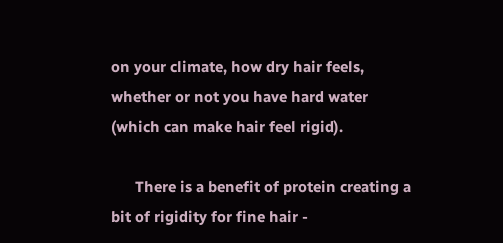on your climate, how dry hair feels, whether or not you have hard water (which can make hair feel rigid).

      There is a benefit of protein creating a bit of rigidity for fine hair -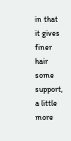in that it gives finer hair some support, a little more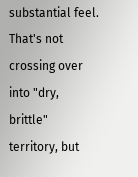substantial feel. That's not crossing over into "dry, brittle" territory, but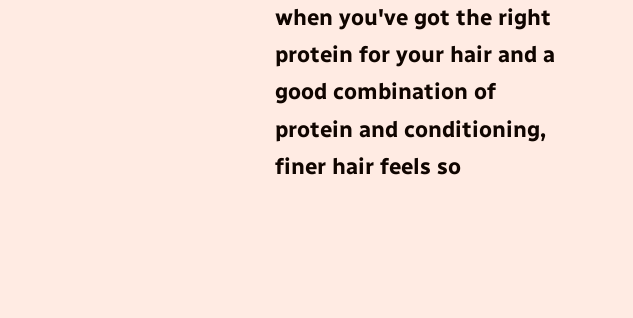when you've got the right protein for your hair and a good combination of protein and conditioning, finer hair feels so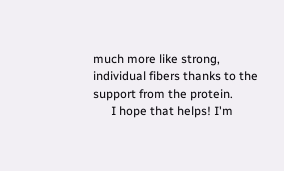much more like strong, individual fibers thanks to the support from the protein.
      I hope that helps! I'm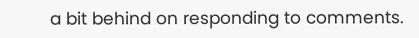a bit behind on responding to comments.